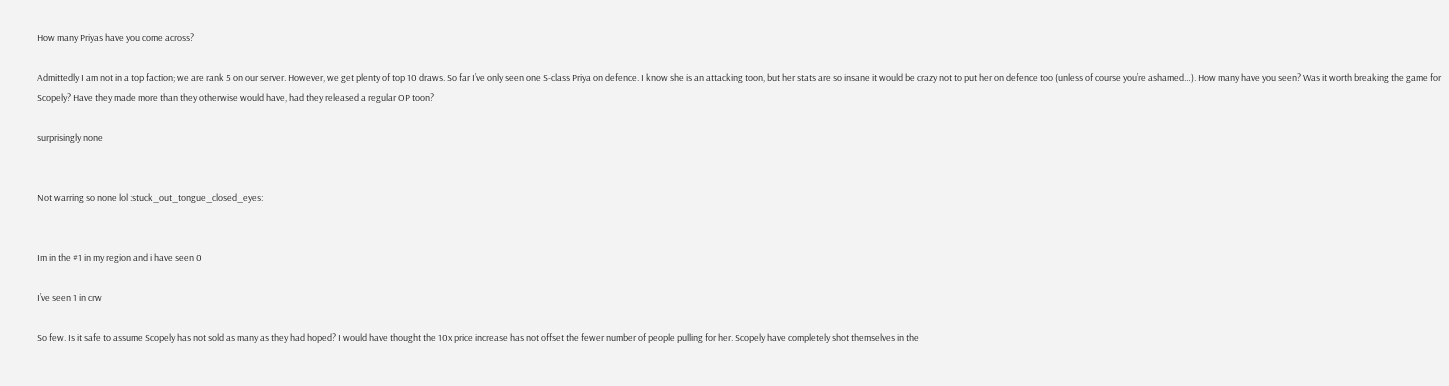How many Priyas have you come across?

Admittedly I am not in a top faction; we are rank 5 on our server. However, we get plenty of top 10 draws. So far I’ve only seen one S-class Priya on defence. I know she is an attacking toon, but her stats are so insane it would be crazy not to put her on defence too (unless of course you’re ashamed…). How many have you seen? Was it worth breaking the game for Scopely? Have they made more than they otherwise would have, had they released a regular OP toon?

surprisingly none


Not warring so none lol :stuck_out_tongue_closed_eyes:


Im in the #1 in my region and i have seen 0

I’ve seen 1 in crw

So few. Is it safe to assume Scopely has not sold as many as they had hoped? I would have thought the 10x price increase has not offset the fewer number of people pulling for her. Scopely have completely shot themselves in the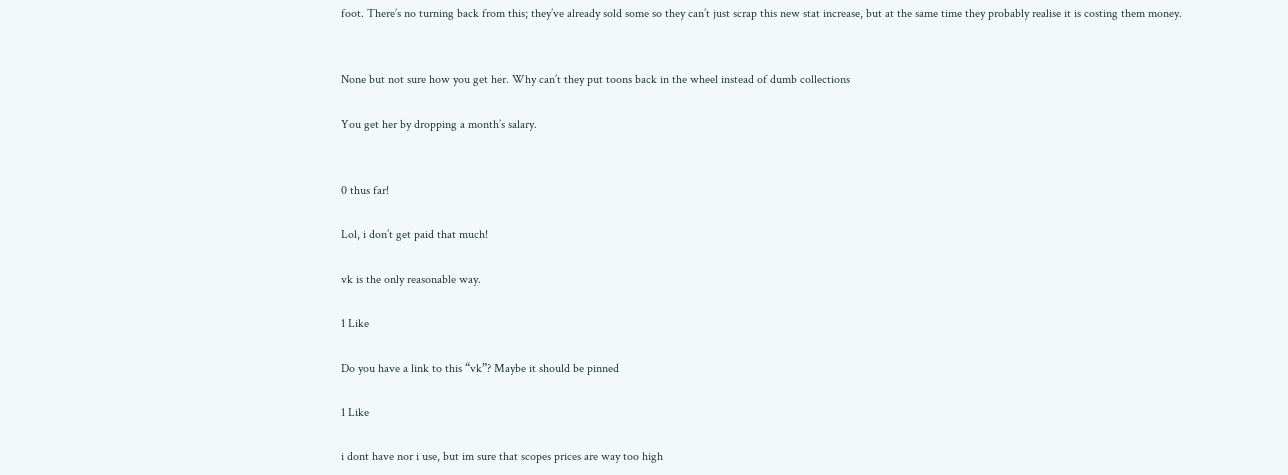foot. There’s no turning back from this; they’ve already sold some so they can’t just scrap this new stat increase, but at the same time they probably realise it is costing them money.


None but not sure how you get her. Why can’t they put toons back in the wheel instead of dumb collections

You get her by dropping a month’s salary.


0 thus far!

Lol, i don’t get paid that much!

vk is the only reasonable way.

1 Like

Do you have a link to this “vk”? Maybe it should be pinned

1 Like

i dont have nor i use, but im sure that scopes prices are way too high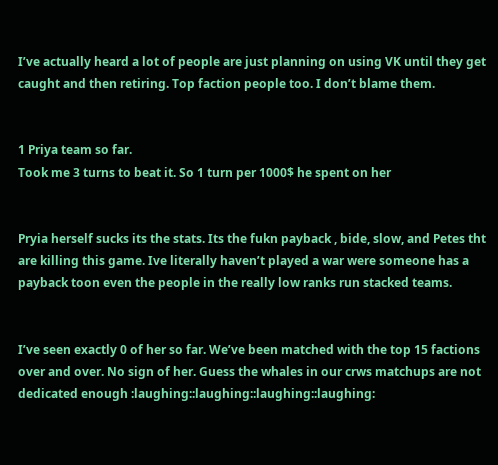I’ve actually heard a lot of people are just planning on using VK until they get caught and then retiring. Top faction people too. I don’t blame them.


1 Priya team so far.
Took me 3 turns to beat it. So 1 turn per 1000$ he spent on her


Pryia herself sucks its the stats. Its the fukn payback , bide, slow, and Petes tht are killing this game. Ive literally haven’t played a war were someone has a payback toon even the people in the really low ranks run stacked teams.


I’ve seen exactly 0 of her so far. We’ve been matched with the top 15 factions over and over. No sign of her. Guess the whales in our crws matchups are not dedicated enough :laughing::laughing::laughing::laughing: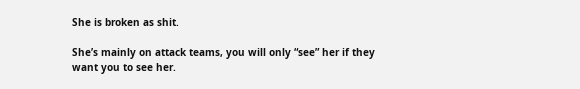She is broken as shit.

She’s mainly on attack teams, you will only “see” her if they want you to see her.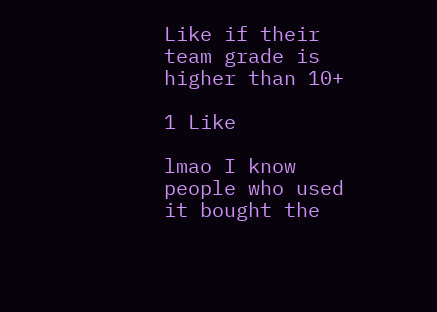Like if their team grade is higher than 10+

1 Like

lmao I know people who used it bought the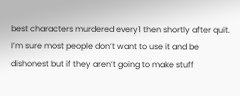best characters murdered every1 then shortly after quit.
I’m sure most people don’t want to use it and be dishonest but if they aren’t going to make stuff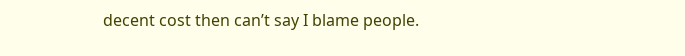decent cost then can’t say I blame people.